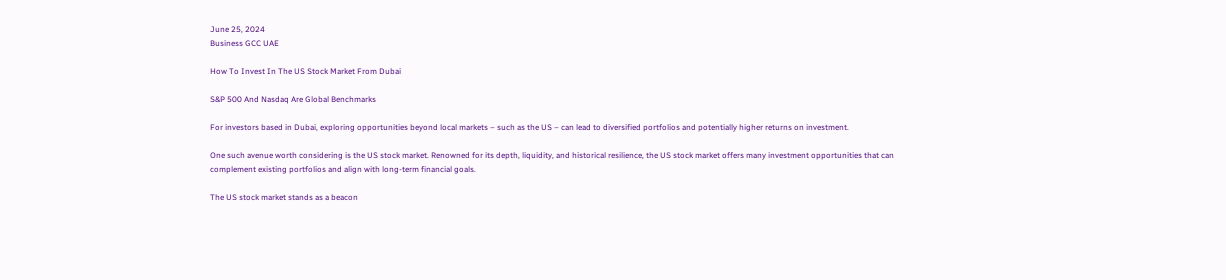June 25, 2024
Business GCC UAE

How To Invest In The US Stock Market From Dubai

S&P 500 And Nasdaq Are Global Benchmarks

For investors based in Dubai, exploring opportunities beyond local markets – such as the US – can lead to diversified portfolios and potentially higher returns on investment.

One such avenue worth considering is the US stock market. Renowned for its depth, liquidity, and historical resilience, the US stock market offers many investment opportunities that can complement existing portfolios and align with long-term financial goals.

The US stock market stands as a beacon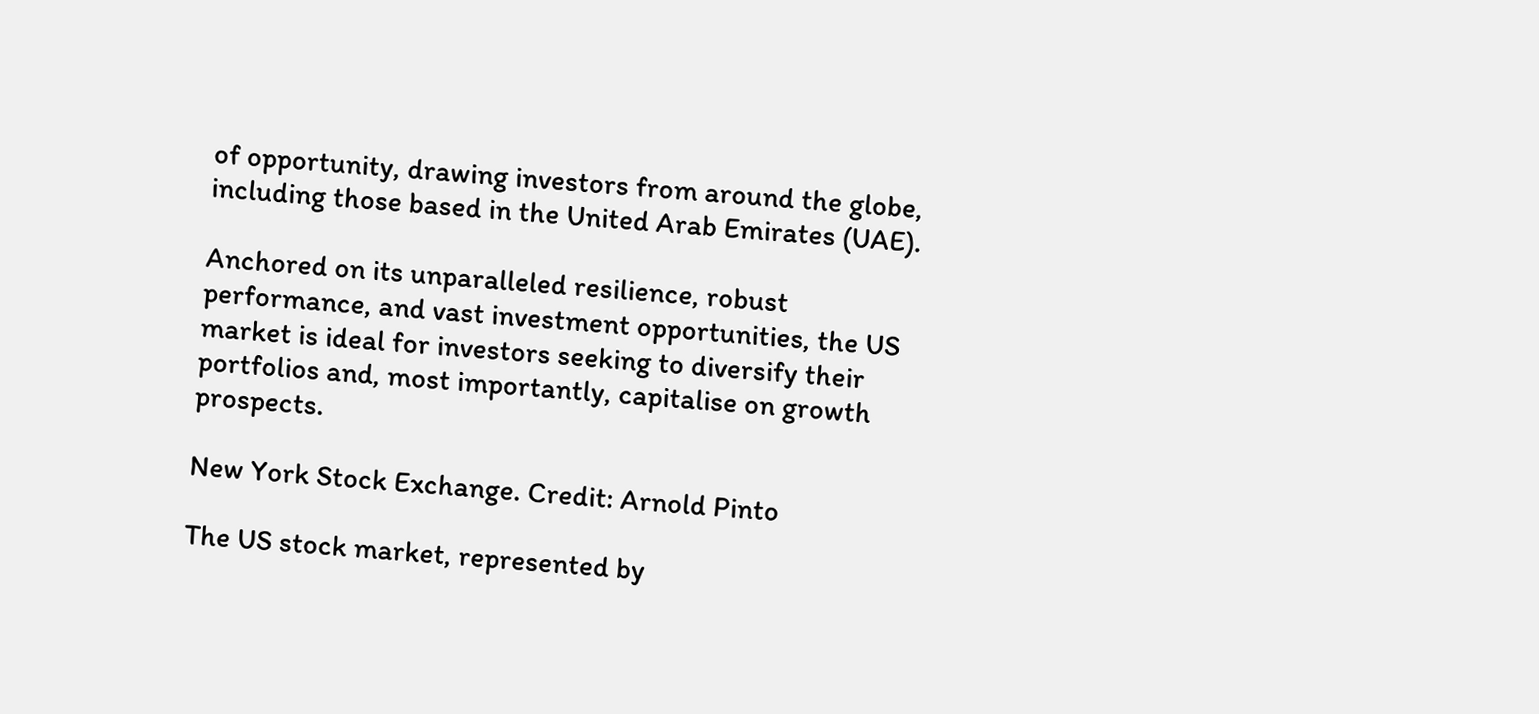of opportunity, drawing investors from around the globe, including those based in the United Arab Emirates (UAE).

Anchored on its unparalleled resilience, robust performance, and vast investment opportunities, the US market is ideal for investors seeking to diversify their portfolios and, most importantly, capitalise on growth prospects.

New York Stock Exchange. Credit: Arnold Pinto

The US stock market, represented by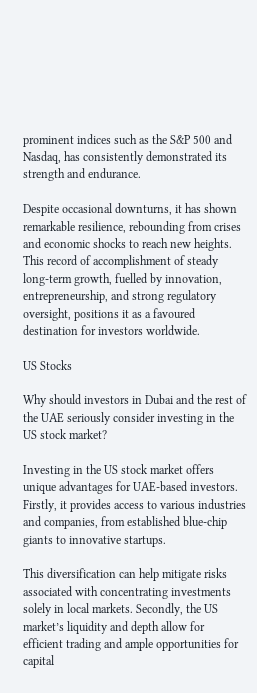prominent indices such as the S&P 500 and Nasdaq, has consistently demonstrated its strength and endurance.

Despite occasional downturns, it has shown remarkable resilience, rebounding from crises and economic shocks to reach new heights. This record of accomplishment of steady long-term growth, fuelled by innovation, entrepreneurship, and strong regulatory oversight, positions it as a favoured destination for investors worldwide.

US Stocks

Why should investors in Dubai and the rest of the UAE seriously consider investing in the US stock market?

Investing in the US stock market offers unique advantages for UAE-based investors. Firstly, it provides access to various industries and companies, from established blue-chip giants to innovative startups.

This diversification can help mitigate risks associated with concentrating investments solely in local markets. Secondly, the US market’s liquidity and depth allow for efficient trading and ample opportunities for capital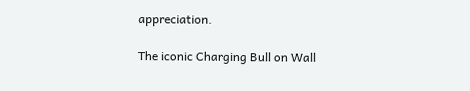appreciation.

The iconic Charging Bull on Wall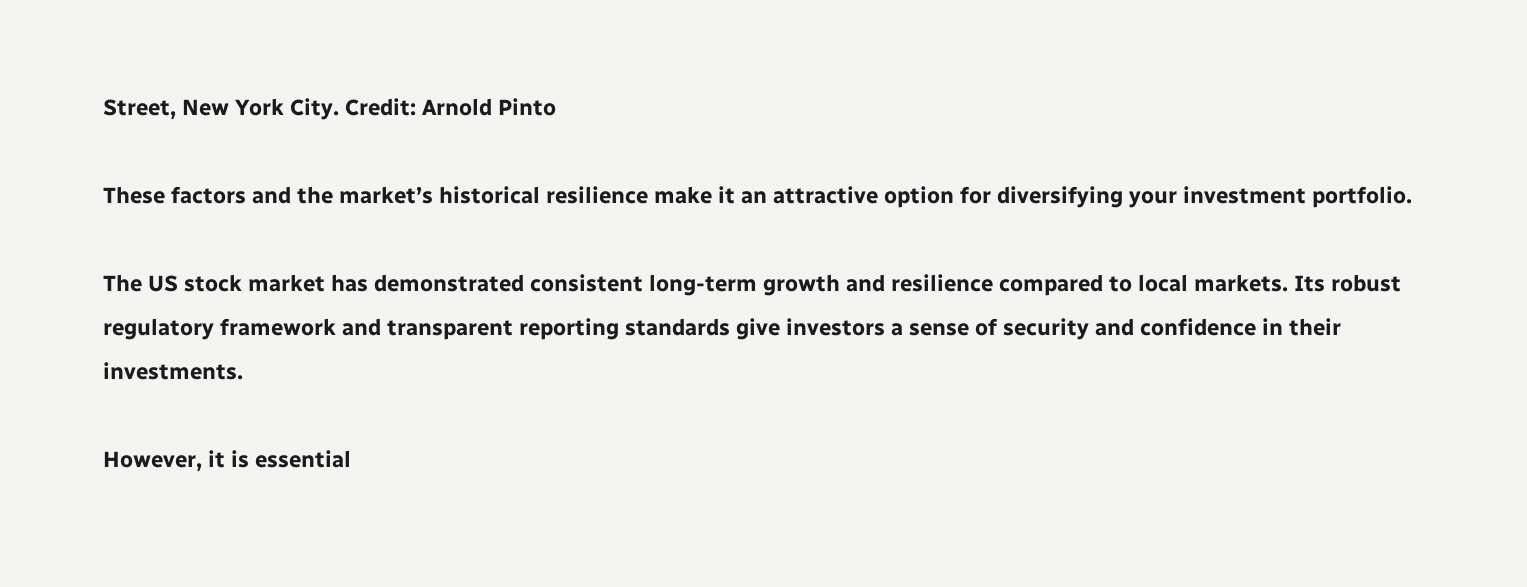Street, New York City. Credit: Arnold Pinto

These factors and the market’s historical resilience make it an attractive option for diversifying your investment portfolio.

The US stock market has demonstrated consistent long-term growth and resilience compared to local markets. Its robust regulatory framework and transparent reporting standards give investors a sense of security and confidence in their investments.

However, it is essential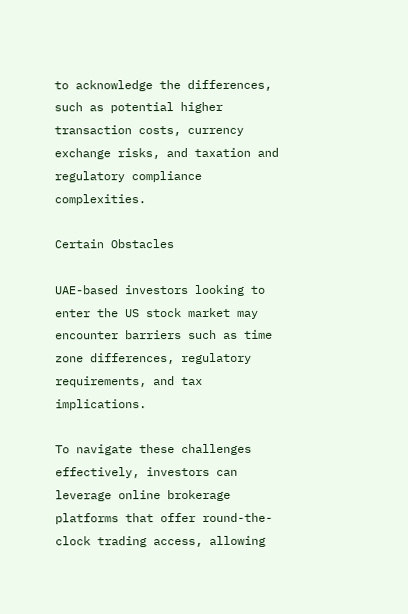to acknowledge the differences, such as potential higher transaction costs, currency exchange risks, and taxation and regulatory compliance complexities.

Certain Obstacles

UAE-based investors looking to enter the US stock market may encounter barriers such as time zone differences, regulatory requirements, and tax implications.

To navigate these challenges effectively, investors can leverage online brokerage platforms that offer round-the-clock trading access, allowing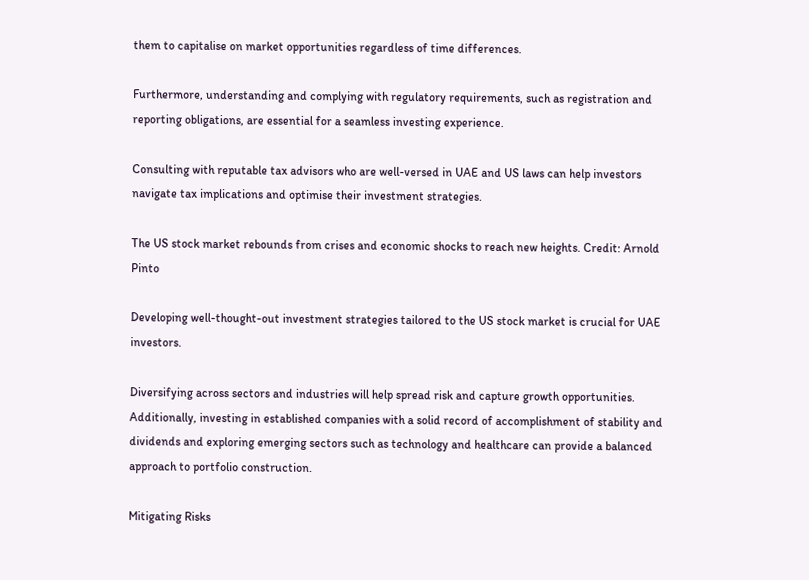them to capitalise on market opportunities regardless of time differences.

Furthermore, understanding and complying with regulatory requirements, such as registration and reporting obligations, are essential for a seamless investing experience.

Consulting with reputable tax advisors who are well-versed in UAE and US laws can help investors navigate tax implications and optimise their investment strategies.

The US stock market rebounds from crises and economic shocks to reach new heights. Credit: Arnold Pinto

Developing well-thought-out investment strategies tailored to the US stock market is crucial for UAE investors.

Diversifying across sectors and industries will help spread risk and capture growth opportunities. Additionally, investing in established companies with a solid record of accomplishment of stability and dividends and exploring emerging sectors such as technology and healthcare can provide a balanced approach to portfolio construction.

Mitigating Risks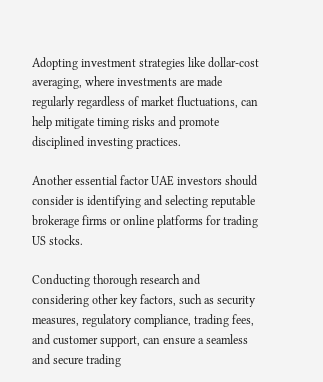Adopting investment strategies like dollar-cost averaging, where investments are made regularly regardless of market fluctuations, can help mitigate timing risks and promote disciplined investing practices.

Another essential factor UAE investors should consider is identifying and selecting reputable brokerage firms or online platforms for trading US stocks.

Conducting thorough research and considering other key factors, such as security measures, regulatory compliance, trading fees, and customer support, can ensure a seamless and secure trading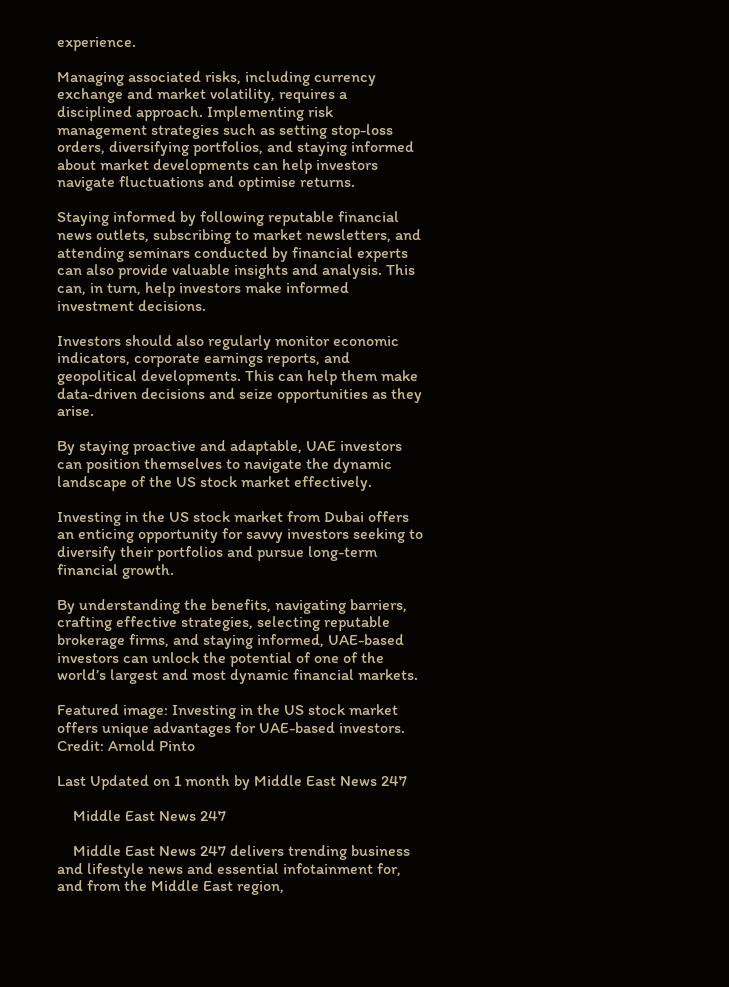experience.

Managing associated risks, including currency exchange and market volatility, requires a disciplined approach. Implementing risk management strategies such as setting stop-loss orders, diversifying portfolios, and staying informed about market developments can help investors navigate fluctuations and optimise returns.

Staying informed by following reputable financial news outlets, subscribing to market newsletters, and attending seminars conducted by financial experts can also provide valuable insights and analysis. This can, in turn, help investors make informed investment decisions.

Investors should also regularly monitor economic indicators, corporate earnings reports, and geopolitical developments. This can help them make data-driven decisions and seize opportunities as they arise.

By staying proactive and adaptable, UAE investors can position themselves to navigate the dynamic landscape of the US stock market effectively.

Investing in the US stock market from Dubai offers an enticing opportunity for savvy investors seeking to diversify their portfolios and pursue long-term financial growth.

By understanding the benefits, navigating barriers, crafting effective strategies, selecting reputable brokerage firms, and staying informed, UAE-based investors can unlock the potential of one of the world’s largest and most dynamic financial markets.

Featured image: Investing in the US stock market offers unique advantages for UAE-based investors. Credit: Arnold Pinto

Last Updated on 1 month by Middle East News 247

    Middle East News 247

    Middle East News 247 delivers trending business and lifestyle news and essential infotainment for, and from the Middle East region,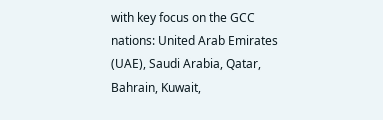with key focus on the GCC nations: United Arab Emirates (UAE), Saudi Arabia, Qatar, Bahrain, Kuwait,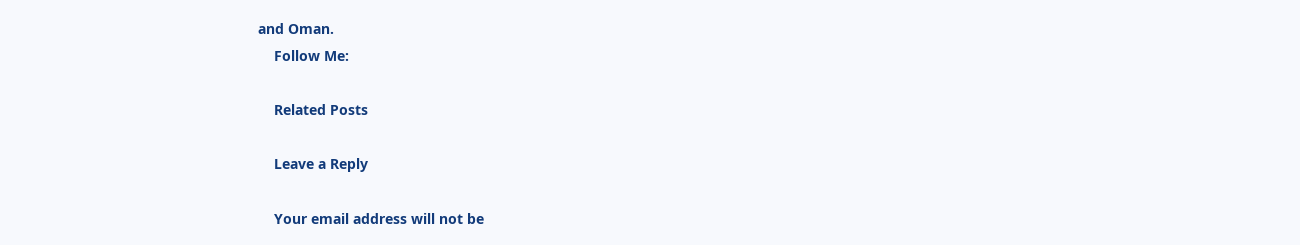and Oman.
    Follow Me:

    Related Posts

    Leave a Reply

    Your email address will not be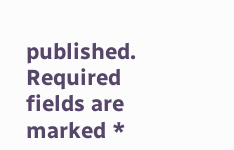published. Required fields are marked *